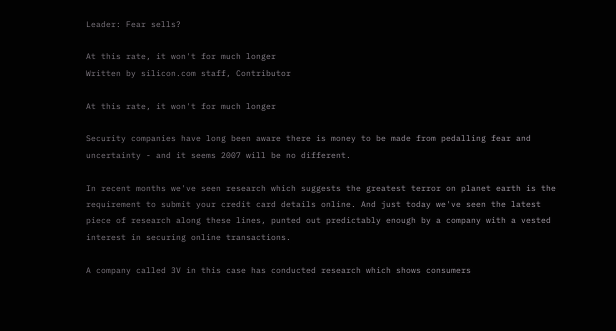Leader: Fear sells?

At this rate, it won't for much longer
Written by silicon.com staff, Contributor

At this rate, it won't for much longer

Security companies have long been aware there is money to be made from pedalling fear and uncertainty - and it seems 2007 will be no different.

In recent months we've seen research which suggests the greatest terror on planet earth is the requirement to submit your credit card details online. And just today we've seen the latest piece of research along these lines, punted out predictably enough by a company with a vested interest in securing online transactions.

A company called 3V in this case has conducted research which shows consumers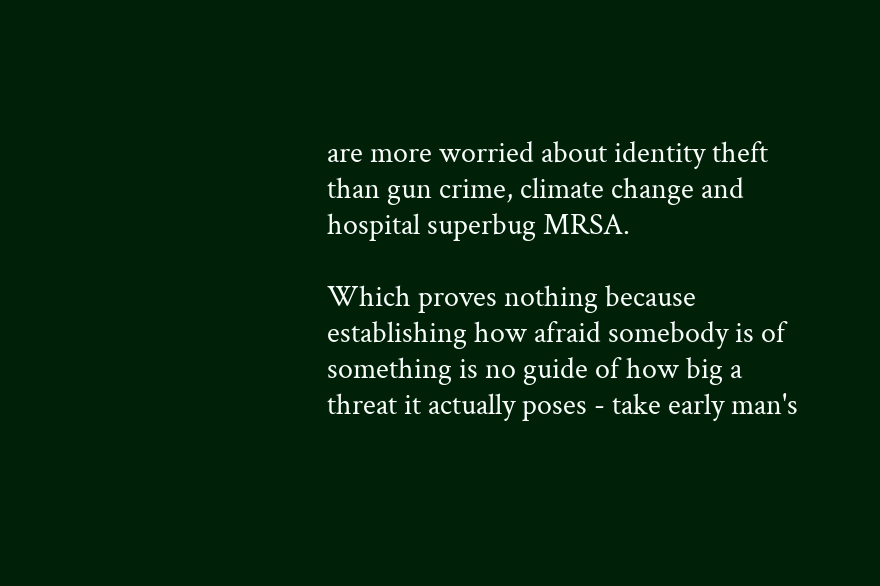are more worried about identity theft than gun crime, climate change and hospital superbug MRSA.

Which proves nothing because establishing how afraid somebody is of something is no guide of how big a threat it actually poses - take early man's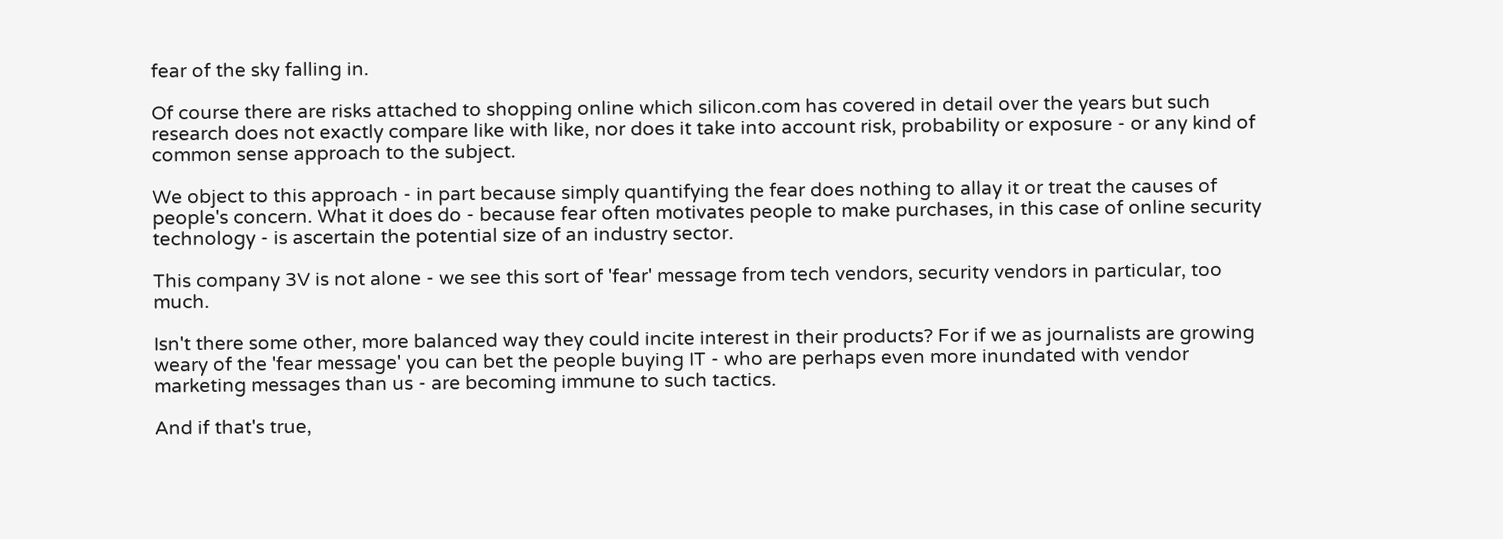fear of the sky falling in.

Of course there are risks attached to shopping online which silicon.com has covered in detail over the years but such research does not exactly compare like with like, nor does it take into account risk, probability or exposure - or any kind of common sense approach to the subject.

We object to this approach - in part because simply quantifying the fear does nothing to allay it or treat the causes of people's concern. What it does do - because fear often motivates people to make purchases, in this case of online security technology - is ascertain the potential size of an industry sector.

This company 3V is not alone - we see this sort of 'fear' message from tech vendors, security vendors in particular, too much.

Isn't there some other, more balanced way they could incite interest in their products? For if we as journalists are growing weary of the 'fear message' you can bet the people buying IT - who are perhaps even more inundated with vendor marketing messages than us - are becoming immune to such tactics.

And if that's true,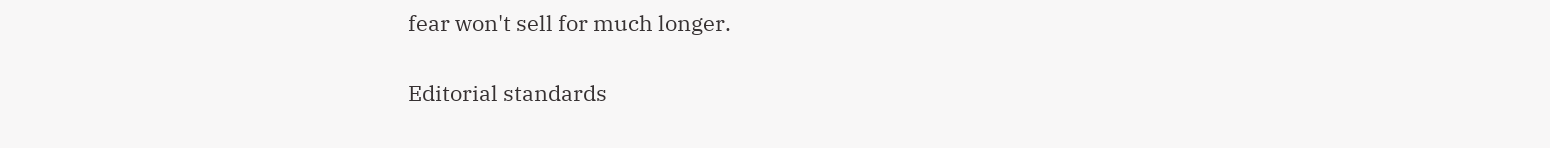fear won't sell for much longer.

Editorial standards